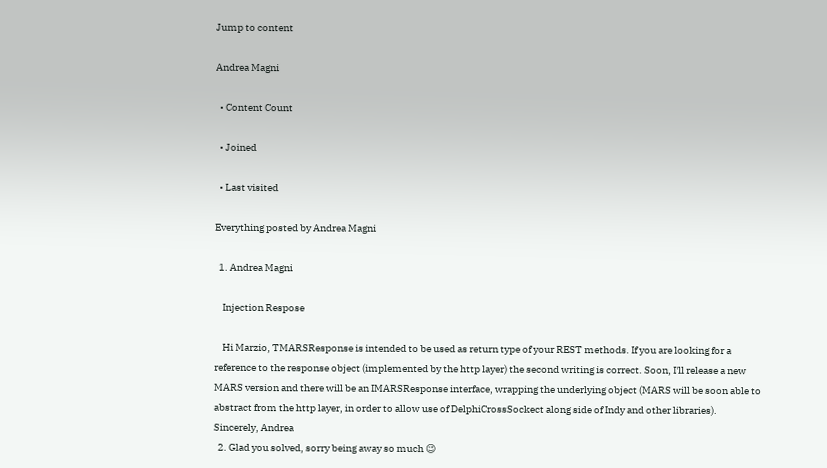Jump to content

Andrea Magni

  • Content Count

  • Joined

  • Last visited

Everything posted by Andrea Magni

  1. Andrea Magni

    Injection Respose

    Hi Marzio, TMARSResponse is intended to be used as return type of your REST methods. If you are looking for a reference to the response object (implemented by the http layer) the second writing is correct. Soon, I'll release a new MARS version and there will be an IMARSResponse interface, wrapping the underlying object (MARS will be soon able to abstract from the http layer, in order to allow use of DelphiCrossSockect along side of Indy and other libraries). Sincerely, Andrea
  2. Glad you solved, sorry being away so much 😉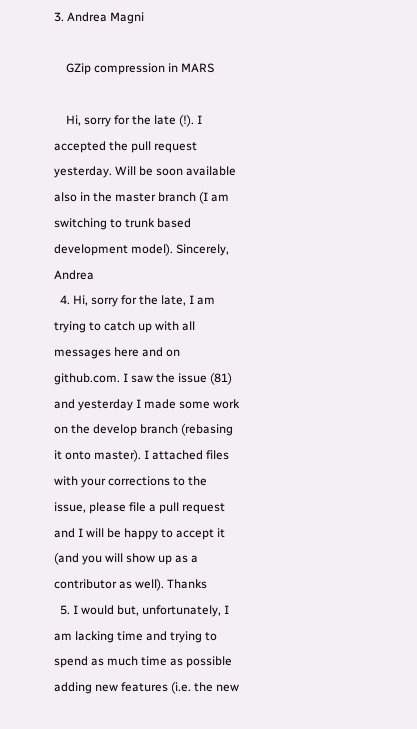3. Andrea Magni

    GZip compression in MARS

    Hi, sorry for the late (!). I accepted the pull request yesterday. Will be soon available also in the master branch (I am switching to trunk based development model). Sincerely, Andrea
  4. Hi, sorry for the late, I am trying to catch up with all messages here and on github.com. I saw the issue (81) and yesterday I made some work on the develop branch (rebasing it onto master). I attached files with your corrections to the issue, please file a pull request and I will be happy to accept it (and you will show up as a contributor as well). Thanks
  5. I would but, unfortunately, I am lacking time and trying to spend as much time as possible adding new features (i.e. the new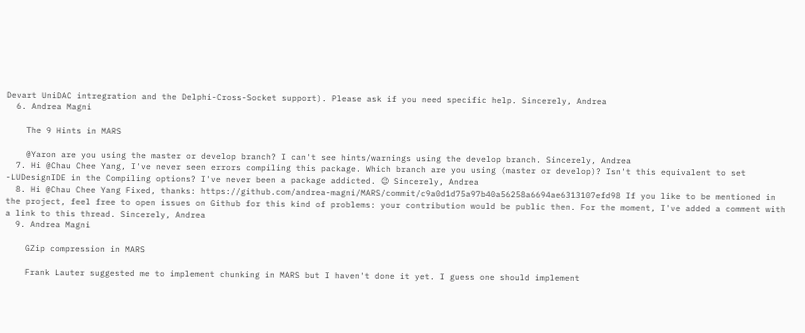Devart UniDAC intregration and the Delphi-Cross-Socket support). Please ask if you need specific help. Sincerely, Andrea
  6. Andrea Magni

    The 9 Hints in MARS

    @Yaron are you using the master or develop branch? I can't see hints/warnings using the develop branch. Sincerely, Andrea
  7. Hi @Chau Chee Yang, I've never seen errors compiling this package. Which branch are you using (master or develop)? Isn't this equivalent to set -LUDesignIDE in the Compiling options? I've never been a package addicted. 😉 Sincerely, Andrea
  8. Hi @Chau Chee Yang Fixed, thanks: https://github.com/andrea-magni/MARS/commit/c9a0d1d75a97b40a56258a6694ae6313107efd98 If you like to be mentioned in the project, feel free to open issues on Github for this kind of problems: your contribution would be public then. For the moment, I've added a comment with a link to this thread. Sincerely, Andrea
  9. Andrea Magni

    GZip compression in MARS

    Frank Lauter suggested me to implement chunking in MARS but I haven't done it yet. I guess one should implement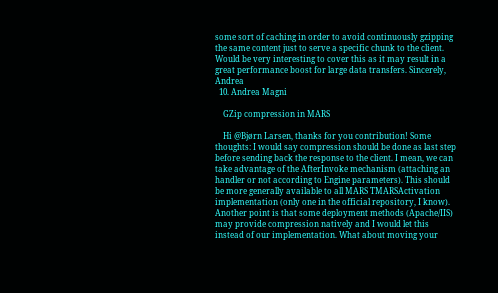some sort of caching in order to avoid continuously gzipping the same content just to serve a specific chunk to the client. Would be very interesting to cover this as it may result in a great performance boost for large data transfers. Sincerely, Andrea
  10. Andrea Magni

    GZip compression in MARS

    Hi @Bjørn Larsen, thanks for you contribution! Some thoughts: I would say compression should be done as last step before sending back the response to the client. I mean, we can take advantage of the AfterInvoke mechanism (attaching an handler or not according to Engine parameters). This should be more generally available to all MARS TMARSActivation implementation (only one in the official repository, I know). Another point is that some deployment methods (Apache/IIS) may provide compression natively and I would let this instead of our implementation. What about moving your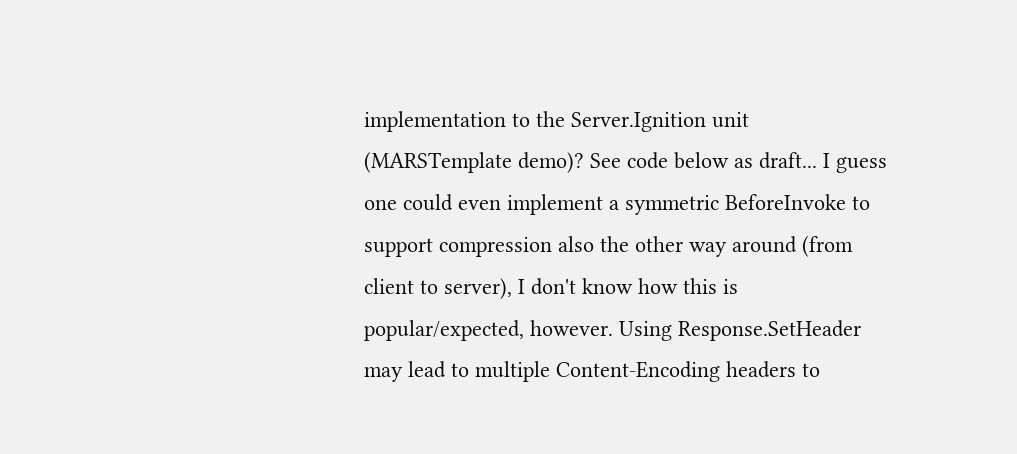implementation to the Server.Ignition unit (MARSTemplate demo)? See code below as draft... I guess one could even implement a symmetric BeforeInvoke to support compression also the other way around (from client to server), I don't know how this is popular/expected, however. Using Response.SetHeader may lead to multiple Content-Encoding headers to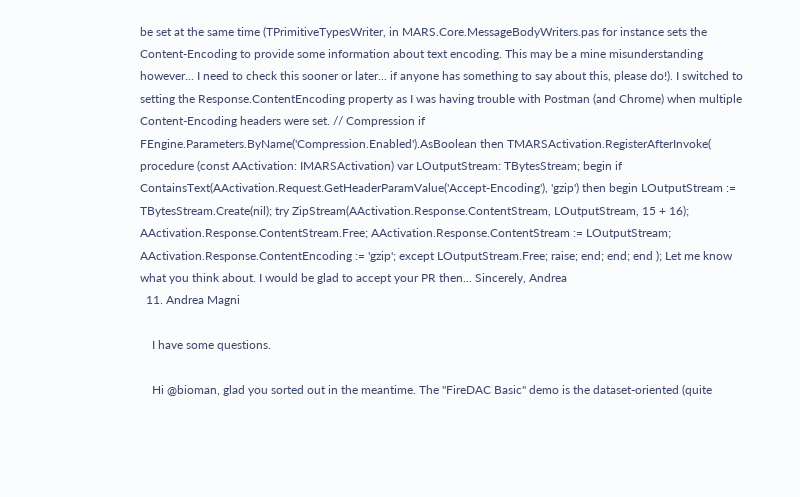be set at the same time (TPrimitiveTypesWriter, in MARS.Core.MessageBodyWriters.pas for instance sets the Content-Encoding to provide some information about text encoding. This may be a mine misunderstanding however... I need to check this sooner or later... if anyone has something to say about this, please do!). I switched to setting the Response.ContentEncoding property as I was having trouble with Postman (and Chrome) when multiple Content-Encoding headers were set. // Compression if FEngine.Parameters.ByName('Compression.Enabled').AsBoolean then TMARSActivation.RegisterAfterInvoke( procedure (const AActivation: IMARSActivation) var LOutputStream: TBytesStream; begin if ContainsText(AActivation.Request.GetHeaderParamValue('Accept-Encoding'), 'gzip') then begin LOutputStream := TBytesStream.Create(nil); try ZipStream(AActivation.Response.ContentStream, LOutputStream, 15 + 16); AActivation.Response.ContentStream.Free; AActivation.Response.ContentStream := LOutputStream; AActivation.Response.ContentEncoding := 'gzip'; except LOutputStream.Free; raise; end; end; end ); Let me know what you think about. I would be glad to accept your PR then... Sincerely, Andrea
  11. Andrea Magni

    I have some questions.

    Hi @bioman, glad you sorted out in the meantime. The "FireDAC Basic" demo is the dataset-oriented (quite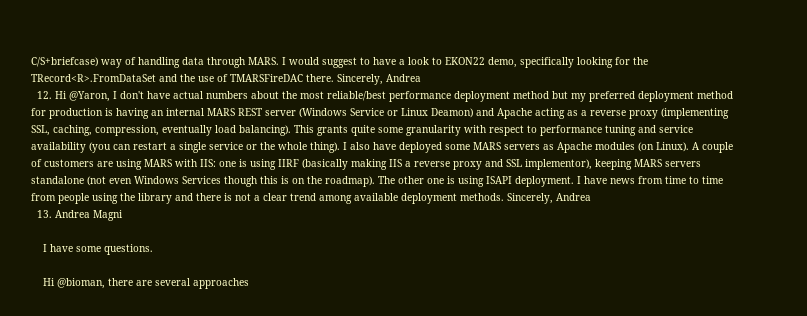C/S+briefcase) way of handling data through MARS. I would suggest to have a look to EKON22 demo, specifically looking for the TRecord<R>.FromDataSet and the use of TMARSFireDAC there. Sincerely, Andrea
  12. Hi @Yaron, I don't have actual numbers about the most reliable/best performance deployment method but my preferred deployment method for production is having an internal MARS REST server (Windows Service or Linux Deamon) and Apache acting as a reverse proxy (implementing SSL, caching, compression, eventually load balancing). This grants quite some granularity with respect to performance tuning and service availability (you can restart a single service or the whole thing). I also have deployed some MARS servers as Apache modules (on Linux). A couple of customers are using MARS with IIS: one is using IIRF (basically making IIS a reverse proxy and SSL implementor), keeping MARS servers standalone (not even Windows Services though this is on the roadmap). The other one is using ISAPI deployment. I have news from time to time from people using the library and there is not a clear trend among available deployment methods. Sincerely, Andrea
  13. Andrea Magni

    I have some questions.

    Hi @bioman, there are several approaches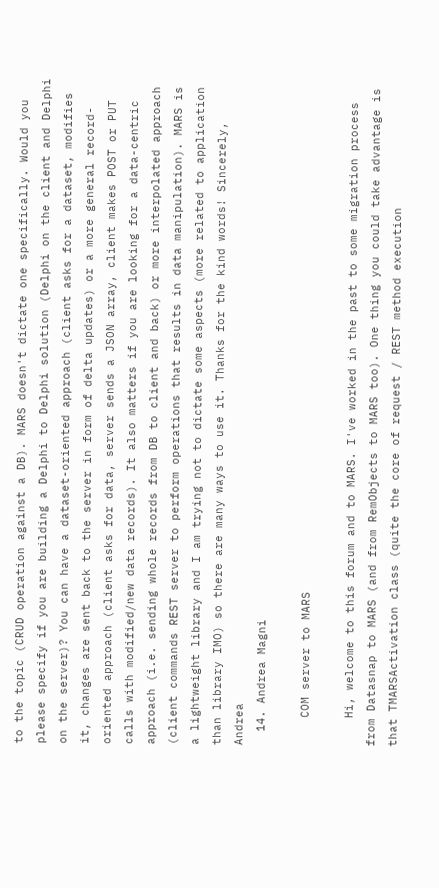to the topic (CRUD operation against a DB). MARS doesn't dictate one specifically. Would you please specify if you are building a Delphi to Delphi solution (Delphi on the client and Delphi on the server)? You can have a dataset-oriented approach (client asks for a dataset, modifies it, changes are sent back to the server in form of delta updates) or a more general record-oriented approach (client asks for data, server sends a JSON array, client makes POST or PUT calls with modified/new data records). It also matters if you are looking for a data-centric approach (i.e. sending whole records from DB to client and back) or more interpolated approach (client commands REST server to perform operations that results in data manipulation). MARS is a lightweight library and I am trying not to dictate some aspects (more related to application than library IMO) so there are many ways to use it. Thanks for the kind words! Sincerely, Andrea
  14. Andrea Magni

    COM server to MARS

    Hi, welcome to this forum and to MARS. I've worked in the past to some migration process from Datasnap to MARS (and from RemObjects to MARS too). One thing you could take advantage is that TMARSActivation class (quite the core of request / REST method execution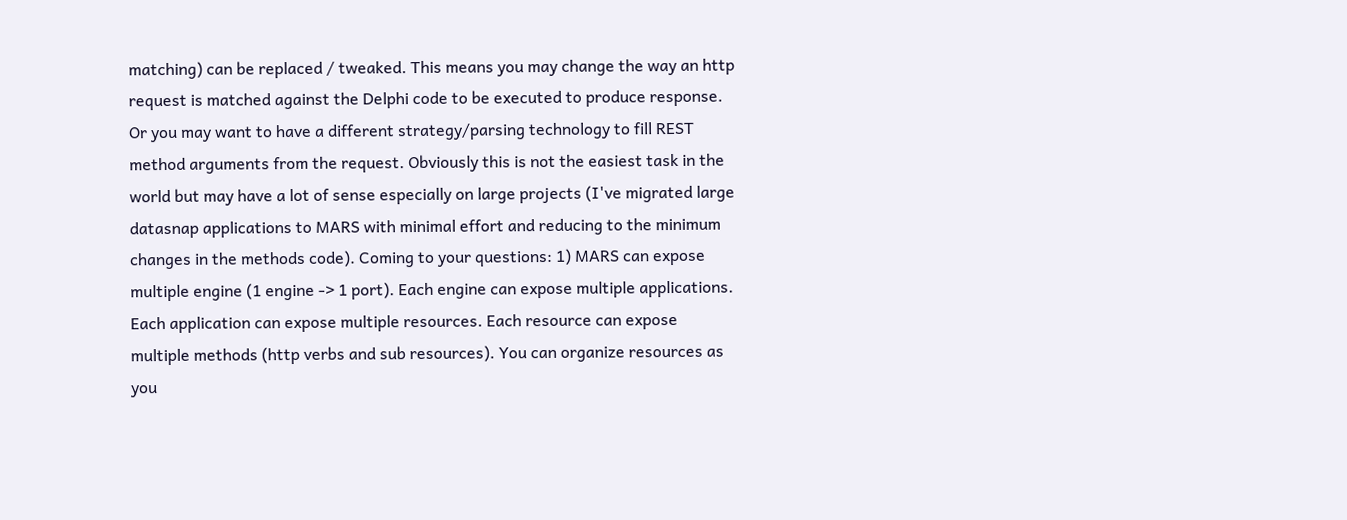matching) can be replaced / tweaked. This means you may change the way an http request is matched against the Delphi code to be executed to produce response. Or you may want to have a different strategy/parsing technology to fill REST method arguments from the request. Obviously this is not the easiest task in the world but may have a lot of sense especially on large projects (I've migrated large datasnap applications to MARS with minimal effort and reducing to the minimum changes in the methods code). Coming to your questions: 1) MARS can expose multiple engine (1 engine -> 1 port). Each engine can expose multiple applications. Each application can expose multiple resources. Each resource can expose multiple methods (http verbs and sub resources). You can organize resources as you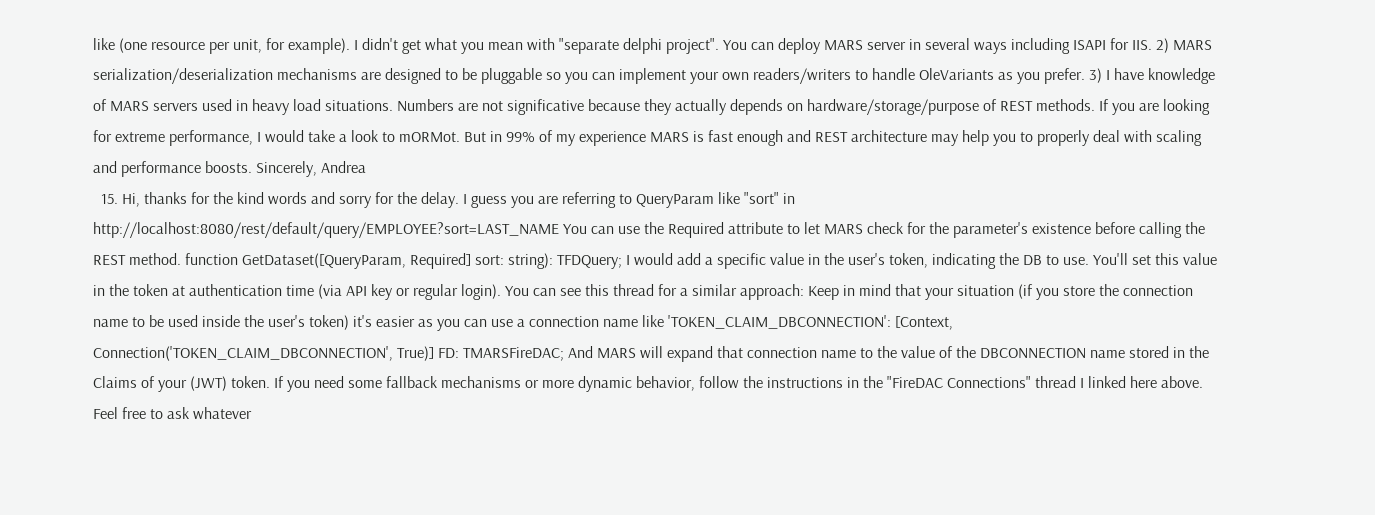like (one resource per unit, for example). I didn't get what you mean with "separate delphi project". You can deploy MARS server in several ways including ISAPI for IIS. 2) MARS serialization/deserialization mechanisms are designed to be pluggable so you can implement your own readers/writers to handle OleVariants as you prefer. 3) I have knowledge of MARS servers used in heavy load situations. Numbers are not significative because they actually depends on hardware/storage/purpose of REST methods. If you are looking for extreme performance, I would take a look to mORMot. But in 99% of my experience MARS is fast enough and REST architecture may help you to properly deal with scaling and performance boosts. Sincerely, Andrea
  15. Hi, thanks for the kind words and sorry for the delay. I guess you are referring to QueryParam like "sort" in http://localhost:8080/rest/default/query/EMPLOYEE?sort=LAST_NAME You can use the Required attribute to let MARS check for the parameter's existence before calling the REST method. function GetDataset([QueryParam, Required] sort: string): TFDQuery; I would add a specific value in the user's token, indicating the DB to use. You'll set this value in the token at authentication time (via API key or regular login). You can see this thread for a similar approach: Keep in mind that your situation (if you store the connection name to be used inside the user's token) it's easier as you can use a connection name like 'TOKEN_CLAIM_DBCONNECTION': [Context, Connection('TOKEN_CLAIM_DBCONNECTION', True)] FD: TMARSFireDAC; And MARS will expand that connection name to the value of the DBCONNECTION name stored in the Claims of your (JWT) token. If you need some fallback mechanisms or more dynamic behavior, follow the instructions in the "FireDAC Connections" thread I linked here above. Feel free to ask whatever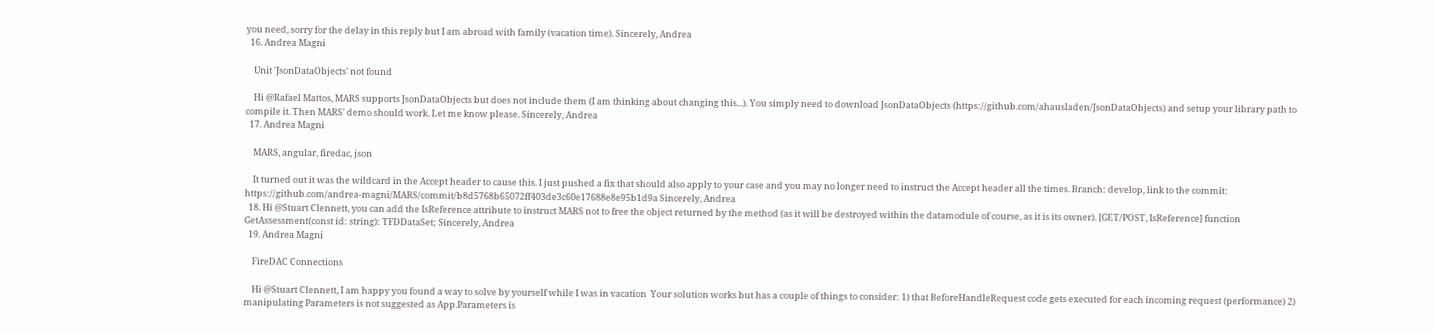you need, sorry for the delay in this reply but I am abroad with family (vacation time). Sincerely, Andrea
  16. Andrea Magni

    Unit 'JsonDataObjects' not found

    Hi @Rafael Mattos, MARS supports JsonDataObjects but does not include them (I am thinking about changing this...). You simply need to download JsonDataObjects (https://github.com/ahausladen/JsonDataObjects) and setup your library path to compile it. Then MARS' demo should work. Let me know please. Sincerely, Andrea
  17. Andrea Magni

    MARS, angular, firedac, json

    It turned out it was the wildcard in the Accept header to cause this. I just pushed a fix that should also apply to your case and you may no longer need to instruct the Accept header all the times. Branch: develop, link to the commit: https://github.com/andrea-magni/MARS/commit/b8d5768b65072ff403de3c60e17688e8e95b1d9a Sincerely, Andrea
  18. Hi @Stuart Clennett, you can add the IsReference attribute to instruct MARS not to free the object returned by the method (as it will be destroyed within the datamodule of course, as it is its owner). [GET/POST, IsReference] function GetAssessment(const id: string): TFDDataSet; Sincerely, Andrea
  19. Andrea Magni

    FireDAC Connections

    Hi @Stuart Clennett, I am happy you found a way to solve by yourself while I was in vacation  Your solution works but has a couple of things to consider: 1) that BeforeHandleRequest code gets executed for each incoming request (performance) 2) manipulating Parameters is not suggested as App.Parameters is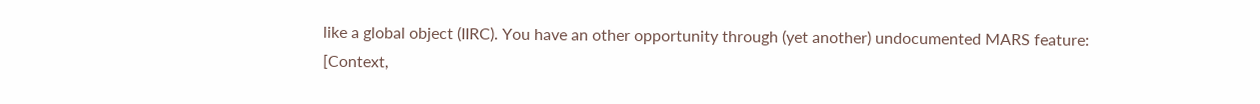like a global object (IIRC). You have an other opportunity through (yet another) undocumented MARS feature: [Context,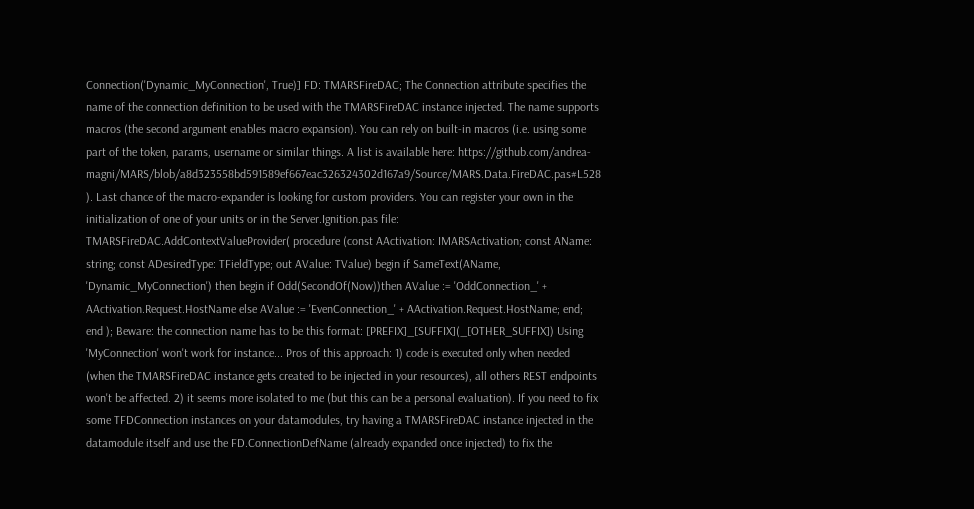Connection('Dynamic_MyConnection', True)] FD: TMARSFireDAC; The Connection attribute specifies the name of the connection definition to be used with the TMARSFireDAC instance injected. The name supports macros (the second argument enables macro expansion). You can rely on built-in macros (i.e. using some part of the token, params, username or similar things. A list is available here: https://github.com/andrea-magni/MARS/blob/a8d323558bd591589ef667eac326324302d167a9/Source/MARS.Data.FireDAC.pas#L528 ). Last chance of the macro-expander is looking for custom providers. You can register your own in the initialization of one of your units or in the Server.Ignition.pas file: TMARSFireDAC.AddContextValueProvider( procedure (const AActivation: IMARSActivation; const AName: string; const ADesiredType: TFieldType; out AValue: TValue) begin if SameText(AName, 'Dynamic_MyConnection') then begin if Odd(SecondOf(Now))then AValue := 'OddConnection_' + AActivation.Request.HostName else AValue := 'EvenConnection_' + AActivation.Request.HostName; end; end ); Beware: the connection name has to be this format: [PREFIX]_[SUFFIX](_[OTHER_SUFFIX]) Using 'MyConnection' won't work for instance... Pros of this approach: 1) code is executed only when needed (when the TMARSFireDAC instance gets created to be injected in your resources), all others REST endpoints won't be affected. 2) it seems more isolated to me (but this can be a personal evaluation). If you need to fix some TFDConnection instances on your datamodules, try having a TMARSFireDAC instance injected in the datamodule itself and use the FD.ConnectionDefName (already expanded once injected) to fix the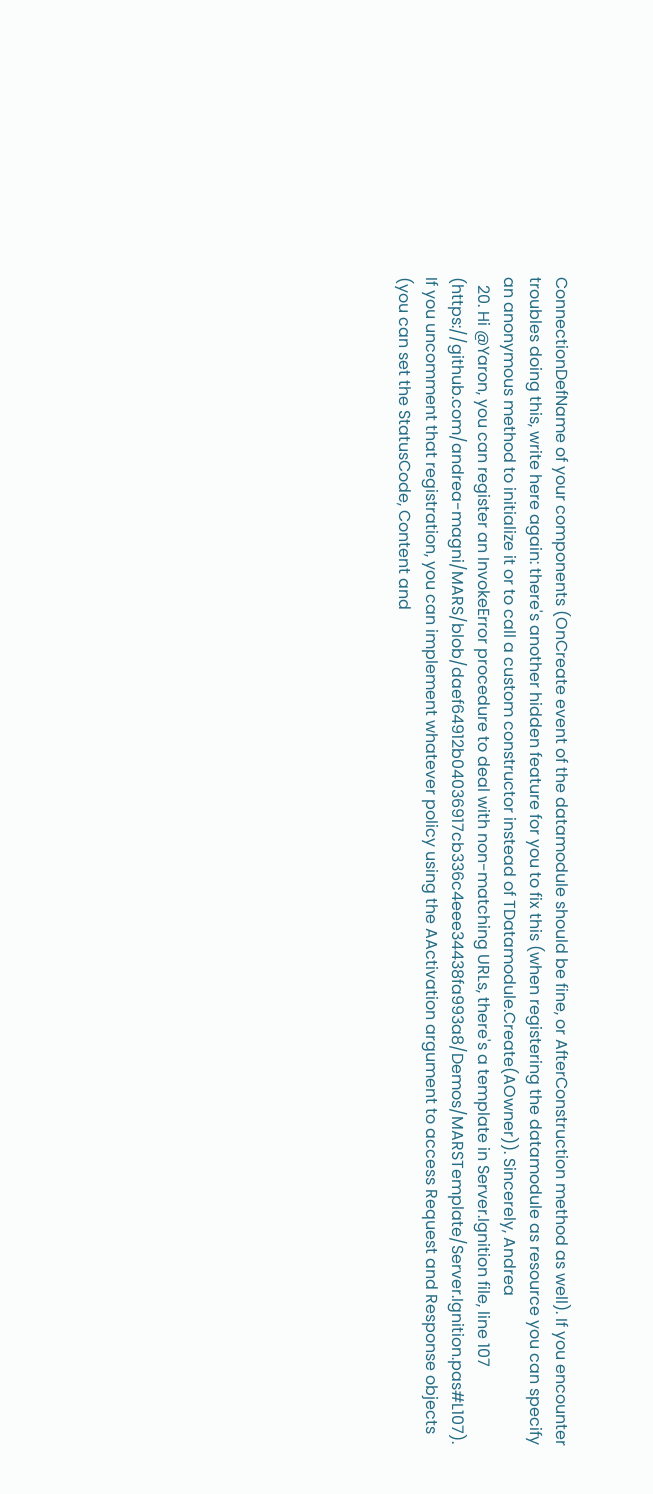ConnectionDefName of your components (OnCreate event of the datamodule should be fine, or AfterConstruction method as well). If you encounter troubles doing this, write here again: there's another hidden feature for you to fix this (when registering the datamodule as resource you can specify an anonymous method to initialize it or to call a custom constructor instead of TDatamodule.Create(AOwner)). Sincerely, Andrea
  20. Hi @Yaron, you can register an InvokeError procedure to deal with non-matching URLs, there's a template in Server.Ignition file, line 107 (https://github.com/andrea-magni/MARS/blob/daef64912b04036917cb336c4eee34438fa993a8/Demos/MARSTemplate/Server.Ignition.pas#L107). If you uncomment that registration, you can implement whatever policy using the AActivation argument to access Request and Response objects (you can set the StatusCode, Content and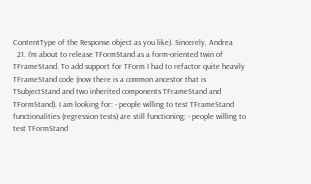ContentType of the Response object as you like). Sincerely, Andrea
  21. I'm about to release TFormStand as a form-oriented twin of TFrameStand. To add support for TForm I had to refactor quite heavily TFrameStand code (now there is a common ancestor that is TSubjectStand and two inherited components TFrameStand and TFormStand). I am looking for: - people willing to test TFrameStand functionalities (regression tests) are still functioning; - people willing to test TFormStand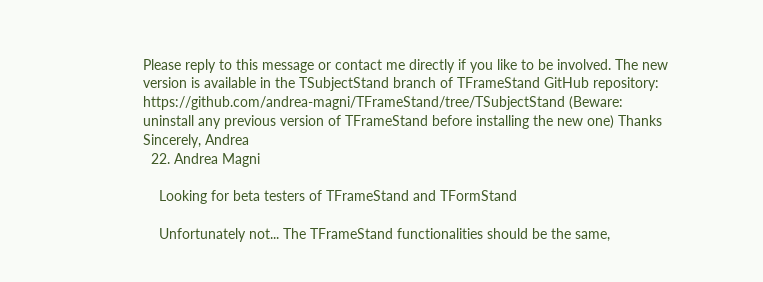Please reply to this message or contact me directly if you like to be involved. The new version is available in the TSubjectStand branch of TFrameStand GitHub repository: https://github.com/andrea-magni/TFrameStand/tree/TSubjectStand (Beware: uninstall any previous version of TFrameStand before installing the new one) Thanks Sincerely, Andrea
  22. Andrea Magni

    Looking for beta testers of TFrameStand and TFormStand

    Unfortunately not... The TFrameStand functionalities should be the same,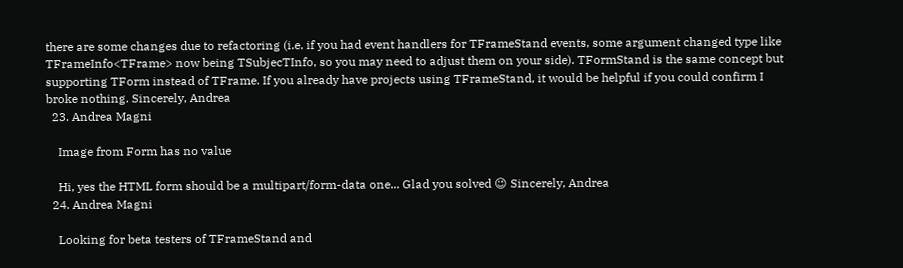there are some changes due to refactoring (i.e. if you had event handlers for TFrameStand events, some argument changed type like TFrameInfo<TFrame> now being TSubjecTInfo, so you may need to adjust them on your side). TFormStand is the same concept but supporting TForm instead of TFrame. If you already have projects using TFrameStand, it would be helpful if you could confirm I broke nothing. Sincerely, Andrea
  23. Andrea Magni

    Image from Form has no value

    Hi, yes the HTML form should be a multipart/form-data one... Glad you solved 😉 Sincerely, Andrea
  24. Andrea Magni

    Looking for beta testers of TFrameStand and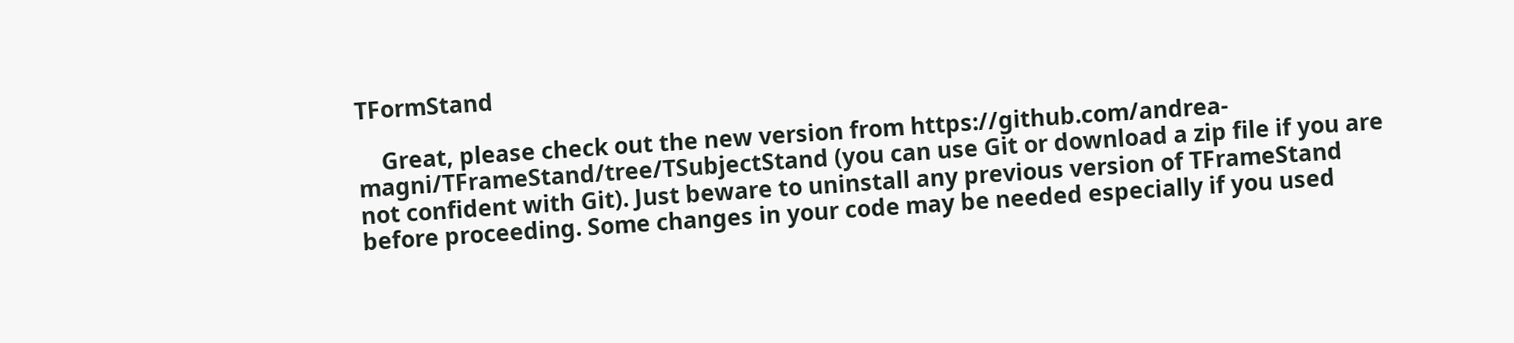TFormStand

    Great, please check out the new version from https://github.com/andrea-magni/TFrameStand/tree/TSubjectStand (you can use Git or download a zip file if you are not confident with Git). Just beware to uninstall any previous version of TFrameStand before proceeding. Some changes in your code may be needed especially if you used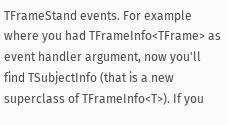TFrameStand events. For example where you had TFrameInfo<TFrame> as event handler argument, now you'll find TSubjectInfo (that is a new superclass of TFrameInfo<T>). If you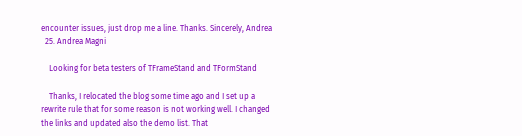encounter issues, just drop me a line. Thanks. Sincerely, Andrea
  25. Andrea Magni

    Looking for beta testers of TFrameStand and TFormStand

    Thanks, I relocated the blog some time ago and I set up a rewrite rule that for some reason is not working well. I changed the links and updated also the demo list. That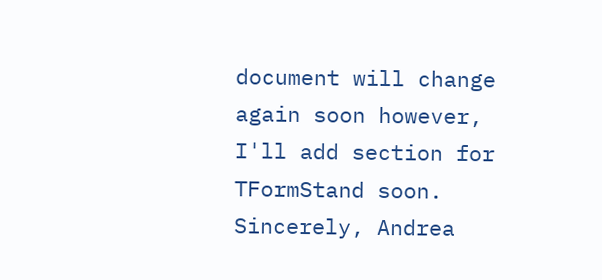document will change again soon however, I'll add section for TFormStand soon. Sincerely, Andrea